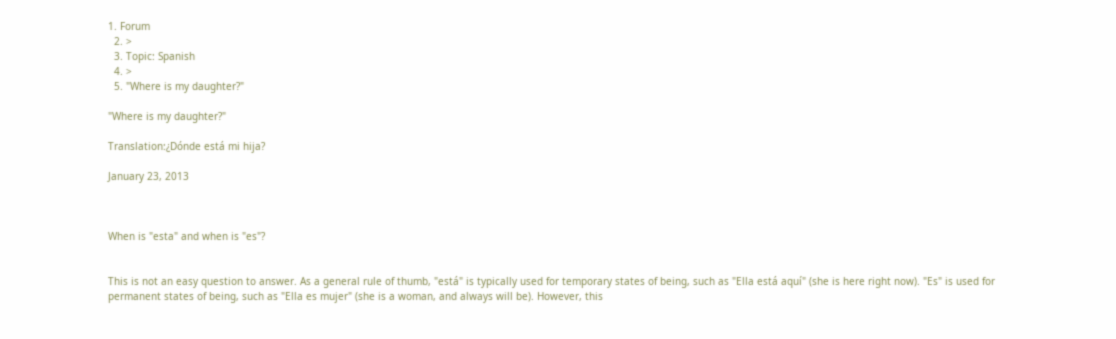1. Forum
  2. >
  3. Topic: Spanish
  4. >
  5. "Where is my daughter?"

"Where is my daughter?"

Translation:¿Dónde está mi hija?

January 23, 2013



When is "esta" and when is "es"?


This is not an easy question to answer. As a general rule of thumb, "está" is typically used for temporary states of being, such as "Ella está aquí" (she is here right now). "Es" is used for permanent states of being, such as "Ella es mujer" (she is a woman, and always will be). However, this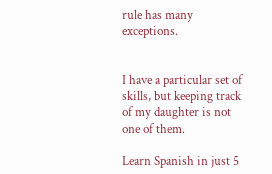rule has many exceptions.


I have a particular set of skills, but keeping track of my daughter is not one of them.

Learn Spanish in just 5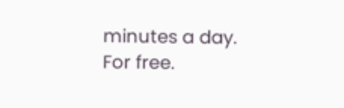minutes a day. For free.